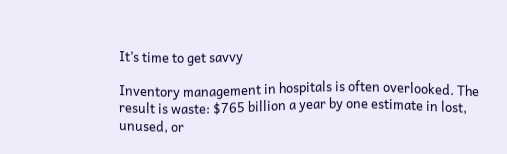It’s time to get savvy

Inventory management in hospitals is often overlooked. The result is waste: $765 billion a year by one estimate in lost, unused, or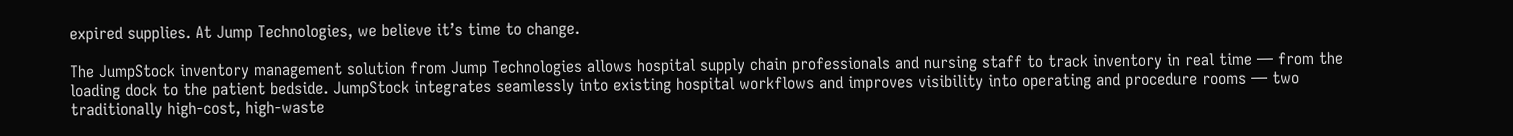expired supplies. At Jump Technologies, we believe it’s time to change.

The JumpStock inventory management solution from Jump Technologies allows hospital supply chain professionals and nursing staff to track inventory in real time — from the loading dock to the patient bedside. JumpStock integrates seamlessly into existing hospital workflows and improves visibility into operating and procedure rooms — two traditionally high-cost, high-waste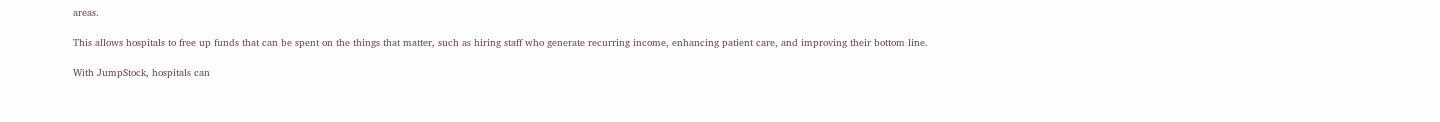areas.

This allows hospitals to free up funds that can be spent on the things that matter, such as hiring staff who generate recurring income, enhancing patient care, and improving their bottom line.

With JumpStock, hospitals can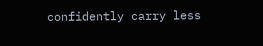confidently carry less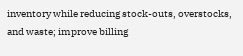inventory while reducing stock-outs, overstocks, and waste; improve billing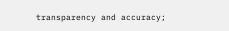transparency and accuracy;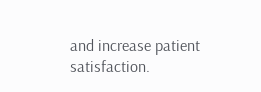and increase patient satisfaction.